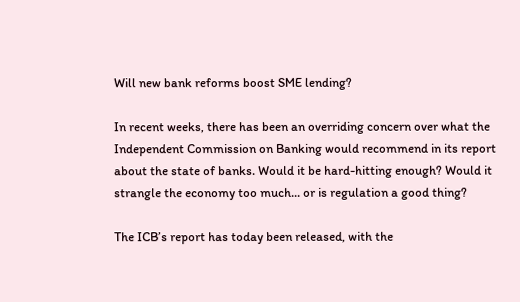Will new bank reforms boost SME lending?

In recent weeks, there has been an overriding concern over what the Independent Commission on Banking would recommend in its report about the state of banks. Would it be hard-hitting enough? Would it strangle the economy too much... or is regulation a good thing?

The ICB’s report has today been released, with the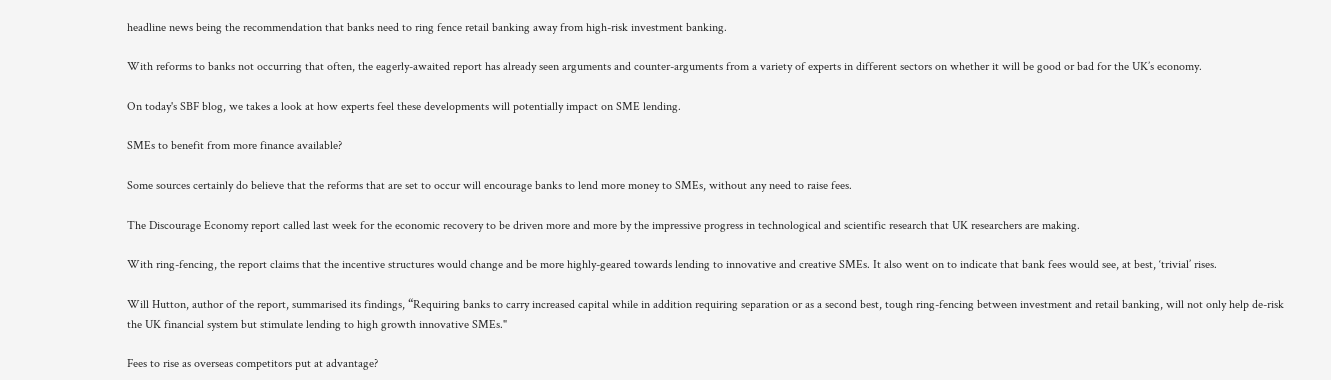headline news being the recommendation that banks need to ring fence retail banking away from high-risk investment banking.

With reforms to banks not occurring that often, the eagerly-awaited report has already seen arguments and counter-arguments from a variety of experts in different sectors on whether it will be good or bad for the UK’s economy.

On today's SBF blog, we takes a look at how experts feel these developments will potentially impact on SME lending.

SMEs to benefit from more finance available?

Some sources certainly do believe that the reforms that are set to occur will encourage banks to lend more money to SMEs, without any need to raise fees.

The Discourage Economy report called last week for the economic recovery to be driven more and more by the impressive progress in technological and scientific research that UK researchers are making.

With ring-fencing, the report claims that the incentive structures would change and be more highly-geared towards lending to innovative and creative SMEs. It also went on to indicate that bank fees would see, at best, ‘trivial’ rises.

Will Hutton, author of the report, summarised its findings, “Requiring banks to carry increased capital while in addition requiring separation or as a second best, tough ring-fencing between investment and retail banking, will not only help de-risk the UK financial system but stimulate lending to high growth innovative SMEs."

Fees to rise as overseas competitors put at advantage?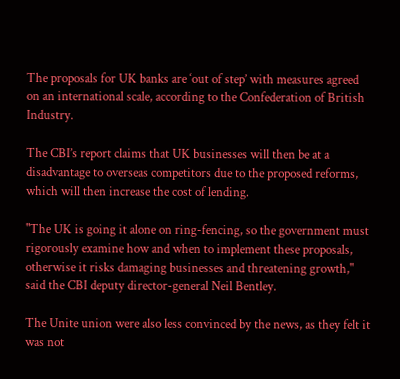The proposals for UK banks are ‘out of step’ with measures agreed on an international scale, according to the Confederation of British Industry.

The CBI’s report claims that UK businesses will then be at a disadvantage to overseas competitors due to the proposed reforms, which will then increase the cost of lending.

"The UK is going it alone on ring-fencing, so the government must rigorously examine how and when to implement these proposals, otherwise it risks damaging businesses and threatening growth," said the CBI deputy director-general Neil Bentley.

The Unite union were also less convinced by the news, as they felt it was not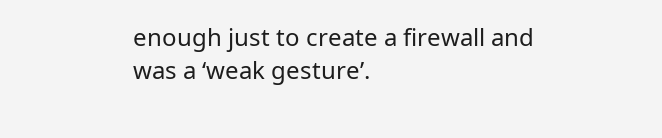enough just to create a firewall and was a ‘weak gesture’.